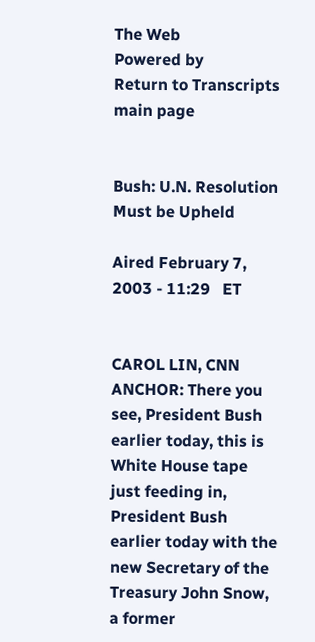The Web
Powered by
Return to Transcripts main page


Bush: U.N. Resolution Must be Upheld

Aired February 7, 2003 - 11:29   ET


CAROL LIN, CNN ANCHOR: There you see, President Bush earlier today, this is White House tape just feeding in, President Bush earlier today with the new Secretary of the Treasury John Snow, a former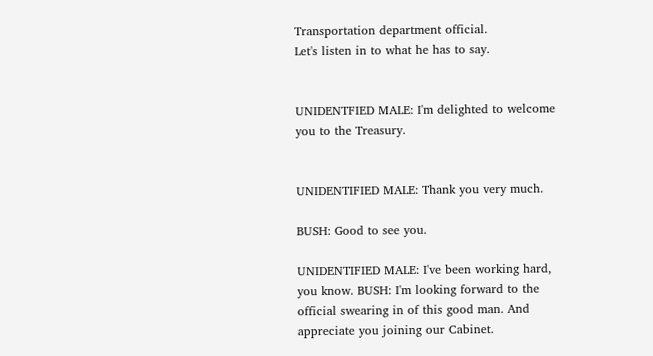Transportation department official.
Let's listen in to what he has to say.


UNIDENTFIED MALE: I'm delighted to welcome you to the Treasury.


UNIDENTIFIED MALE: Thank you very much.

BUSH: Good to see you.

UNIDENTIFIED MALE: I've been working hard, you know. BUSH: I'm looking forward to the official swearing in of this good man. And appreciate you joining our Cabinet.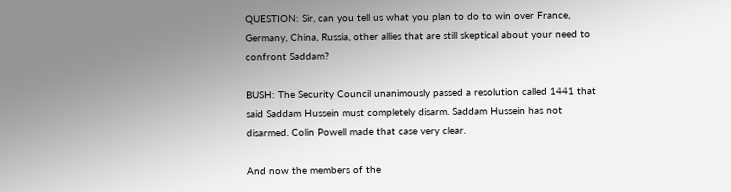QUESTION: Sir, can you tell us what you plan to do to win over France, Germany, China, Russia, other allies that are still skeptical about your need to confront Saddam?

BUSH: The Security Council unanimously passed a resolution called 1441 that said Saddam Hussein must completely disarm. Saddam Hussein has not disarmed. Colin Powell made that case very clear.

And now the members of the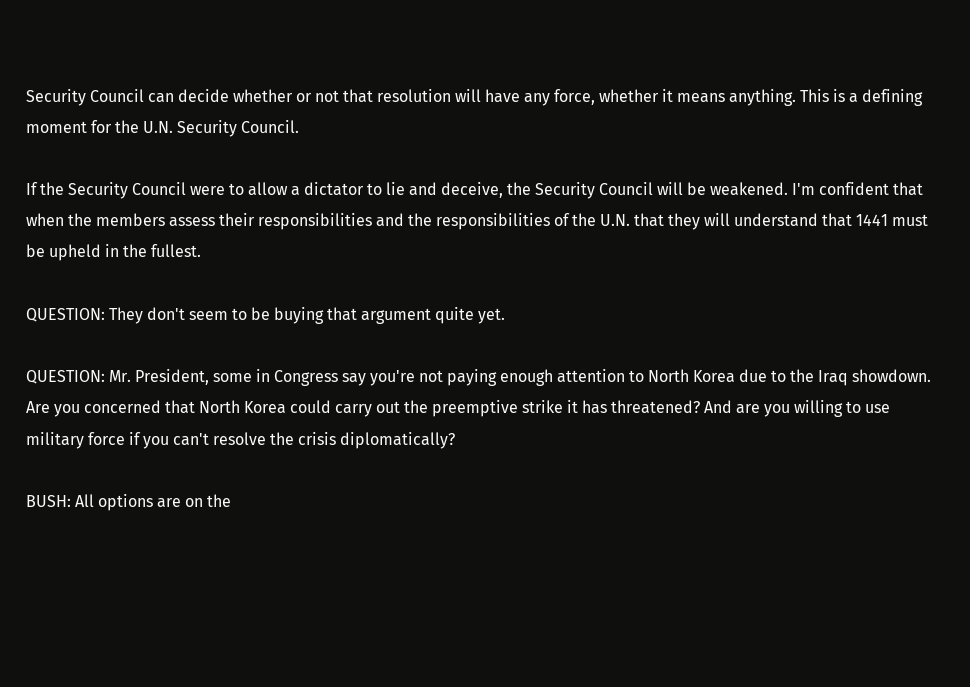Security Council can decide whether or not that resolution will have any force, whether it means anything. This is a defining moment for the U.N. Security Council.

If the Security Council were to allow a dictator to lie and deceive, the Security Council will be weakened. I'm confident that when the members assess their responsibilities and the responsibilities of the U.N. that they will understand that 1441 must be upheld in the fullest.

QUESTION: They don't seem to be buying that argument quite yet.

QUESTION: Mr. President, some in Congress say you're not paying enough attention to North Korea due to the Iraq showdown. Are you concerned that North Korea could carry out the preemptive strike it has threatened? And are you willing to use military force if you can't resolve the crisis diplomatically?

BUSH: All options are on the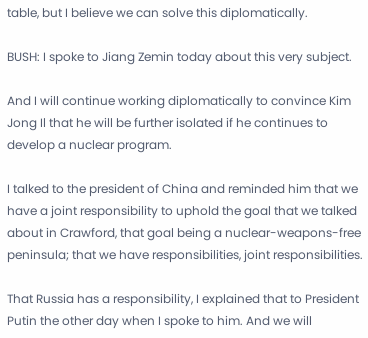table, but I believe we can solve this diplomatically.

BUSH: I spoke to Jiang Zemin today about this very subject.

And I will continue working diplomatically to convince Kim Jong Il that he will be further isolated if he continues to develop a nuclear program.

I talked to the president of China and reminded him that we have a joint responsibility to uphold the goal that we talked about in Crawford, that goal being a nuclear-weapons-free peninsula; that we have responsibilities, joint responsibilities.

That Russia has a responsibility, I explained that to President Putin the other day when I spoke to him. And we will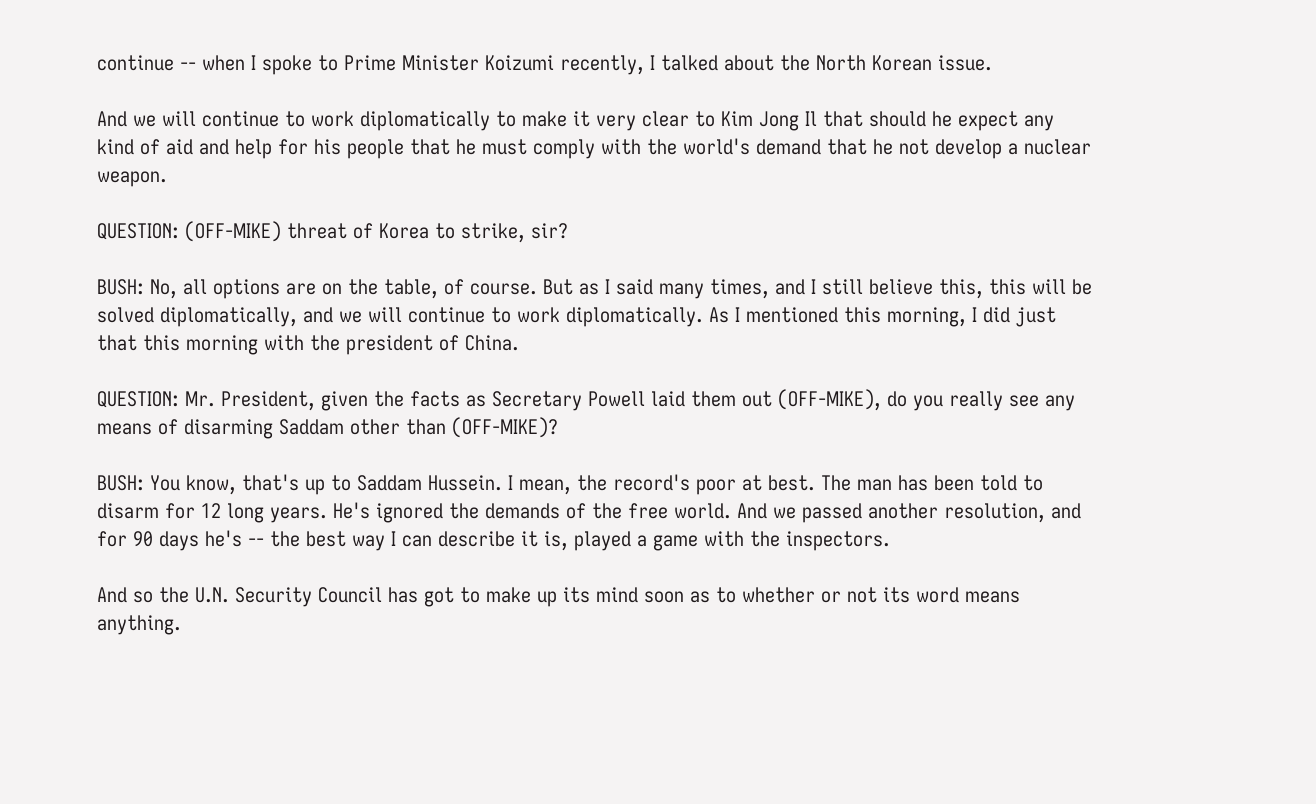continue -- when I spoke to Prime Minister Koizumi recently, I talked about the North Korean issue.

And we will continue to work diplomatically to make it very clear to Kim Jong Il that should he expect any kind of aid and help for his people that he must comply with the world's demand that he not develop a nuclear weapon.

QUESTION: (OFF-MIKE) threat of Korea to strike, sir?

BUSH: No, all options are on the table, of course. But as I said many times, and I still believe this, this will be solved diplomatically, and we will continue to work diplomatically. As I mentioned this morning, I did just that this morning with the president of China.

QUESTION: Mr. President, given the facts as Secretary Powell laid them out (OFF-MIKE), do you really see any means of disarming Saddam other than (OFF-MIKE)?

BUSH: You know, that's up to Saddam Hussein. I mean, the record's poor at best. The man has been told to disarm for 12 long years. He's ignored the demands of the free world. And we passed another resolution, and for 90 days he's -- the best way I can describe it is, played a game with the inspectors.

And so the U.N. Security Council has got to make up its mind soon as to whether or not its word means anything.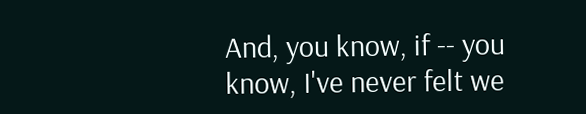And, you know, if -- you know, I've never felt we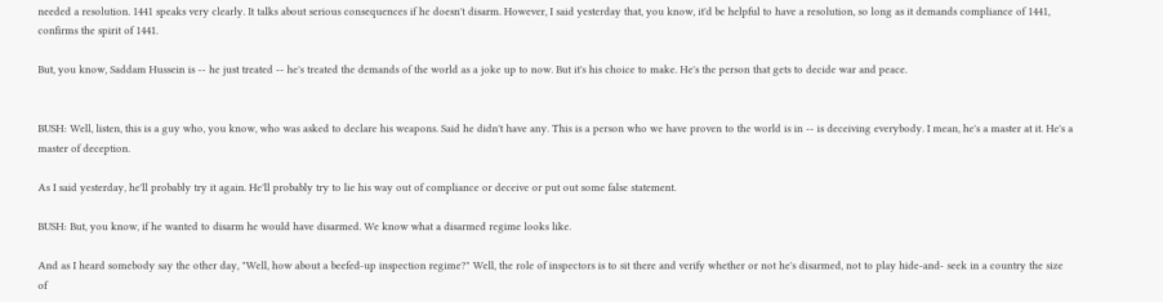needed a resolution. 1441 speaks very clearly. It talks about serious consequences if he doesn't disarm. However, I said yesterday that, you know, it'd be helpful to have a resolution, so long as it demands compliance of 1441, confirms the spirit of 1441.

But, you know, Saddam Hussein is -- he just treated -- he's treated the demands of the world as a joke up to now. But it's his choice to make. He's the person that gets to decide war and peace.


BUSH: Well, listen, this is a guy who, you know, who was asked to declare his weapons. Said he didn't have any. This is a person who we have proven to the world is in -- is deceiving everybody. I mean, he's a master at it. He's a master of deception.

As I said yesterday, he'll probably try it again. He'll probably try to lie his way out of compliance or deceive or put out some false statement.

BUSH: But, you know, if he wanted to disarm he would have disarmed. We know what a disarmed regime looks like.

And as I heard somebody say the other day, "Well, how about a beefed-up inspection regime?" Well, the role of inspectors is to sit there and verify whether or not he's disarmed, not to play hide-and- seek in a country the size of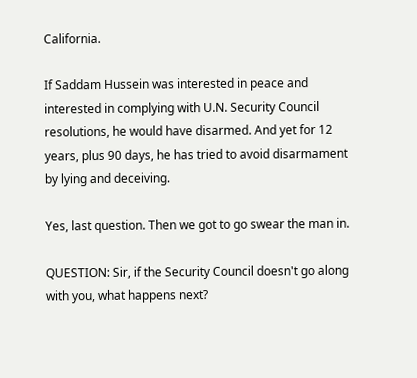California.

If Saddam Hussein was interested in peace and interested in complying with U.N. Security Council resolutions, he would have disarmed. And yet for 12 years, plus 90 days, he has tried to avoid disarmament by lying and deceiving.

Yes, last question. Then we got to go swear the man in.

QUESTION: Sir, if the Security Council doesn't go along with you, what happens next?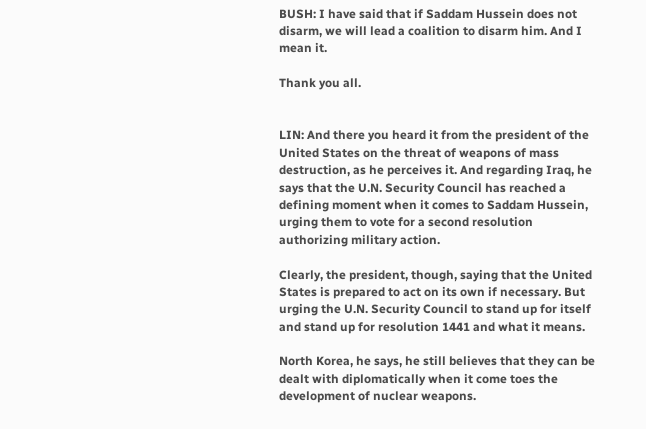BUSH: I have said that if Saddam Hussein does not disarm, we will lead a coalition to disarm him. And I mean it.

Thank you all.


LIN: And there you heard it from the president of the United States on the threat of weapons of mass destruction, as he perceives it. And regarding Iraq, he says that the U.N. Security Council has reached a defining moment when it comes to Saddam Hussein, urging them to vote for a second resolution authorizing military action.

Clearly, the president, though, saying that the United States is prepared to act on its own if necessary. But urging the U.N. Security Council to stand up for itself and stand up for resolution 1441 and what it means.

North Korea, he says, he still believes that they can be dealt with diplomatically when it come toes the development of nuclear weapons.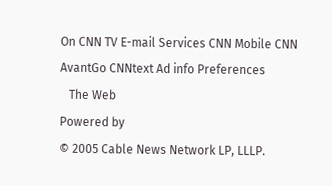On CNN TV E-mail Services CNN Mobile CNN AvantGo CNNtext Ad info Preferences
   The Web
Powered by
© 2005 Cable News Network LP, LLLP.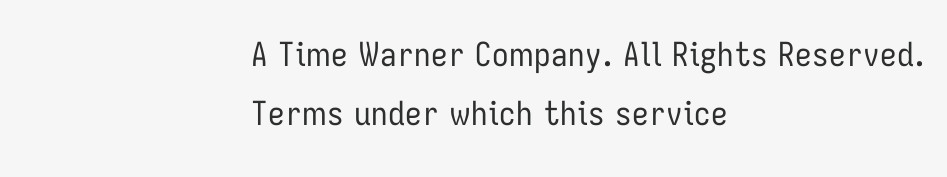A Time Warner Company. All Rights Reserved.
Terms under which this service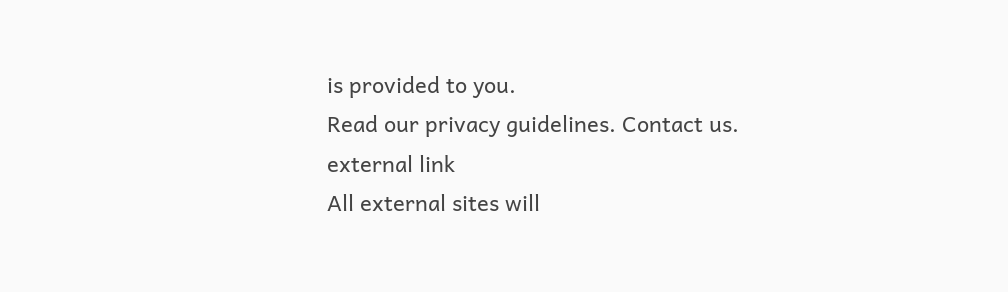is provided to you.
Read our privacy guidelines. Contact us.
external link
All external sites will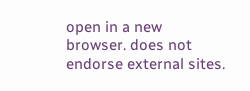open in a new browser. does not endorse external sites.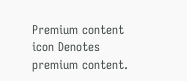Premium content icon Denotes premium content.